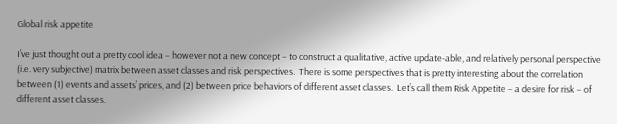Global risk appetite

I’ve just thought out a pretty cool idea – however not a new concept – to construct a qualitative, active update-able, and relatively personal perspective (i.e. very subjective) matrix between asset classes and risk perspectives.  There is some perspectives that is pretty interesting about the correlation between (1) events and assets’ prices, and (2) between price behaviors of different asset classes.  Let’s call them Risk Appetite – a desire for risk – of different asset classes.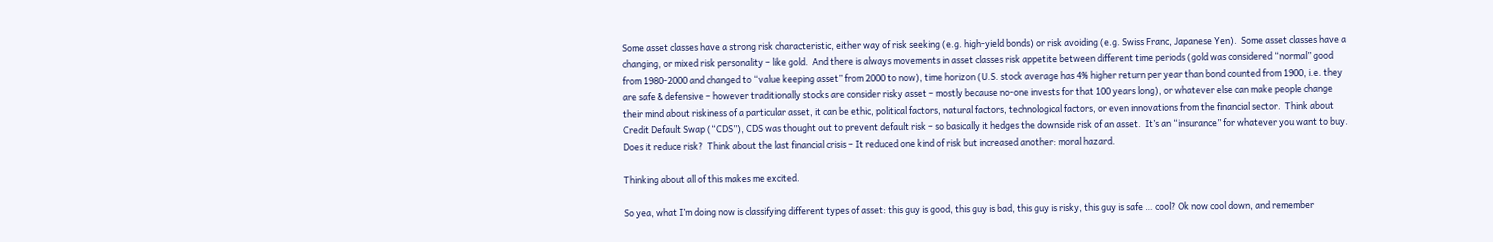Some asset classes have a strong risk characteristic, either way of risk seeking (e.g. high-yield bonds) or risk avoiding (e.g. Swiss Franc, Japanese Yen).  Some asset classes have a changing, or mixed risk personality – like gold.  And there is always movements in asset classes risk appetite between different time periods (gold was considered “normal” good from 1980-2000 and changed to “value keeping asset” from 2000 to now), time horizon (U.S. stock average has 4% higher return per year than bond counted from 1900, i.e. they are safe & defensive – however traditionally stocks are consider risky asset – mostly because no-one invests for that 100 years long), or whatever else can make people change their mind about riskiness of a particular asset, it can be ethic, political factors, natural factors, technological factors, or even innovations from the financial sector.  Think about Credit Default Swap (“CDS”), CDS was thought out to prevent default risk – so basically it hedges the downside risk of an asset.  It’s an “insurance” for whatever you want to buy.  Does it reduce risk?  Think about the last financial crisis – It reduced one kind of risk but increased another: moral hazard.

Thinking about all of this makes me excited.

So yea, what I’m doing now is classifying different types of asset: this guy is good, this guy is bad, this guy is risky, this guy is safe … cool? Ok now cool down, and remember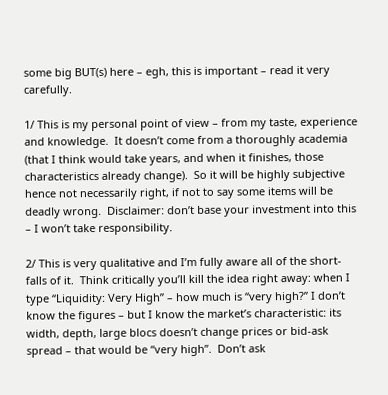some big BUT(s) here – egh, this is important – read it very carefully.

1/ This is my personal point of view – from my taste, experience and knowledge.  It doesn’t come from a thoroughly academia (that I think would take years, and when it finishes, those characteristics already change).  So it will be highly subjective hence not necessarily right, if not to say some items will be deadly wrong.  Disclaimer: don’t base your investment into this – I won’t take responsibility.

2/ This is very qualitative and I’m fully aware all of the short-falls of it.  Think critically you’ll kill the idea right away: when I type “Liquidity: Very High” – how much is “very high?” I don’t know the figures – but I know the market’s characteristic: its width, depth, large blocs doesn’t change prices or bid-ask spread – that would be “very high”.  Don’t ask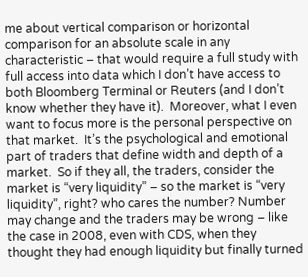me about vertical comparison or horizontal comparison for an absolute scale in any characteristic – that would require a full study with full access into data which I don’t have access to both Bloomberg Terminal or Reuters (and I don’t know whether they have it).  Moreover, what I even want to focus more is the personal perspective on that market.  It’s the psychological and emotional part of traders that define width and depth of a market.  So if they all, the traders, consider the market is “very liquidity” – so the market is “very liquidity”, right? who cares the number? Number may change and the traders may be wrong – like the case in 2008, even with CDS, when they thought they had enough liquidity but finally turned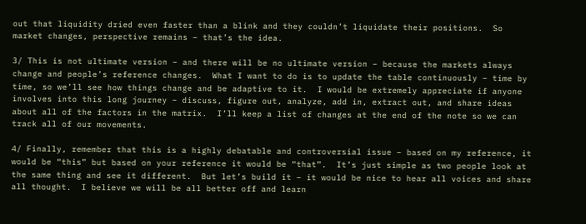out that liquidity dried even faster than a blink and they couldn’t liquidate their positions.  So market changes, perspective remains – that’s the idea.

3/ This is not ultimate version – and there will be no ultimate version – because the markets always change and people’s reference changes.  What I want to do is to update the table continuously – time by time, so we’ll see how things change and be adaptive to it.  I would be extremely appreciate if anyone involves into this long journey – discuss, figure out, analyze, add in, extract out, and share ideas about all of the factors in the matrix.  I’ll keep a list of changes at the end of the note so we can track all of our movements.

4/ Finally, remember that this is a highly debatable and controversial issue – based on my reference, it would be “this” but based on your reference it would be “that”.  It’s just simple as two people look at the same thing and see it different.  But let’s build it – it would be nice to hear all voices and share all thought.  I believe we will be all better off and learn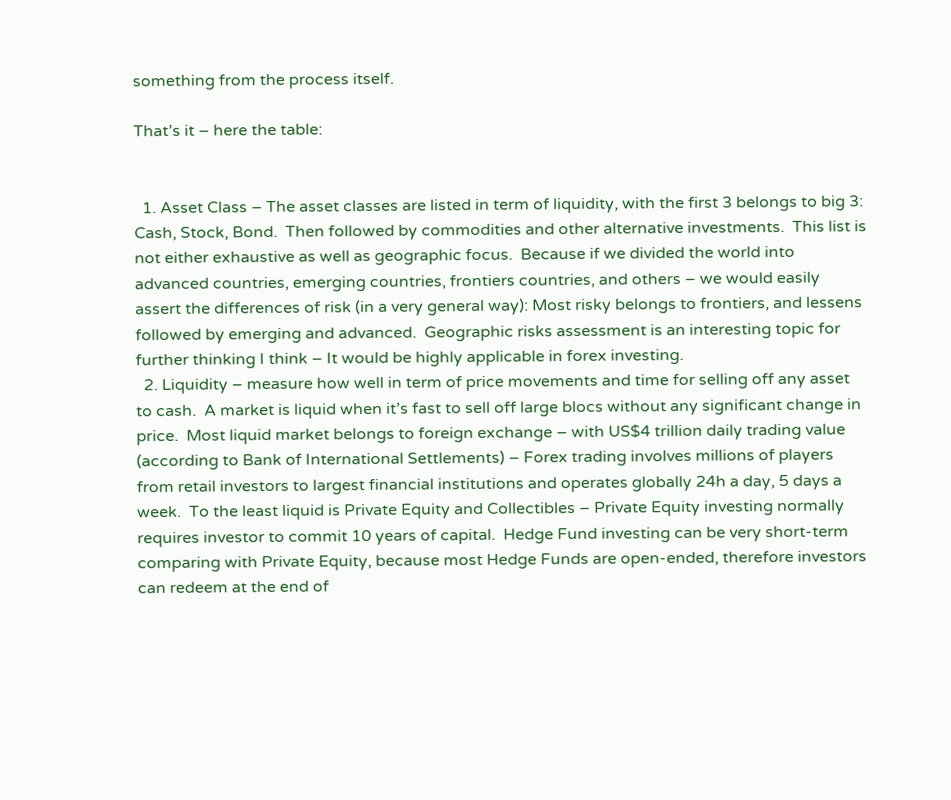something from the process itself.

That’s it – here the table:


  1. Asset Class – The asset classes are listed in term of liquidity, with the first 3 belongs to big 3: Cash, Stock, Bond.  Then followed by commodities and other alternative investments.  This list is not either exhaustive as well as geographic focus.  Because if we divided the world into advanced countries, emerging countries, frontiers countries, and others – we would easily assert the differences of risk (in a very general way): Most risky belongs to frontiers, and lessens followed by emerging and advanced.  Geographic risks assessment is an interesting topic for further thinking I think – It would be highly applicable in forex investing.
  2. Liquidity – measure how well in term of price movements and time for selling off any asset to cash.  A market is liquid when it’s fast to sell off large blocs without any significant change in price.  Most liquid market belongs to foreign exchange – with US$4 trillion daily trading value (according to Bank of International Settlements) – Forex trading involves millions of players from retail investors to largest financial institutions and operates globally 24h a day, 5 days a week.  To the least liquid is Private Equity and Collectibles – Private Equity investing normally requires investor to commit 10 years of capital.  Hedge Fund investing can be very short-term comparing with Private Equity, because most Hedge Funds are open-ended, therefore investors can redeem at the end of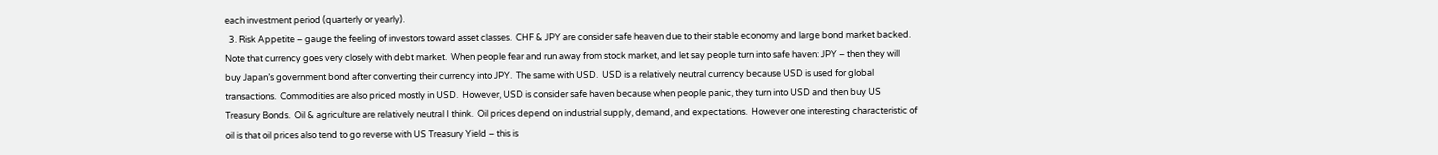each investment period (quarterly or yearly).
  3. Risk Appetite – gauge the feeling of investors toward asset classes.  CHF & JPY are consider safe heaven due to their stable economy and large bond market backed.  Note that currency goes very closely with debt market.  When people fear and run away from stock market, and let say people turn into safe haven: JPY – then they will buy Japan’s government bond after converting their currency into JPY.  The same with USD.  USD is a relatively neutral currency because USD is used for global transactions.  Commodities are also priced mostly in USD.  However, USD is consider safe haven because when people panic, they turn into USD and then buy US Treasury Bonds.  Oil & agriculture are relatively neutral I think.  Oil prices depend on industrial supply, demand, and expectations.  However one interesting characteristic of oil is that oil prices also tend to go reverse with US Treasury Yield – this is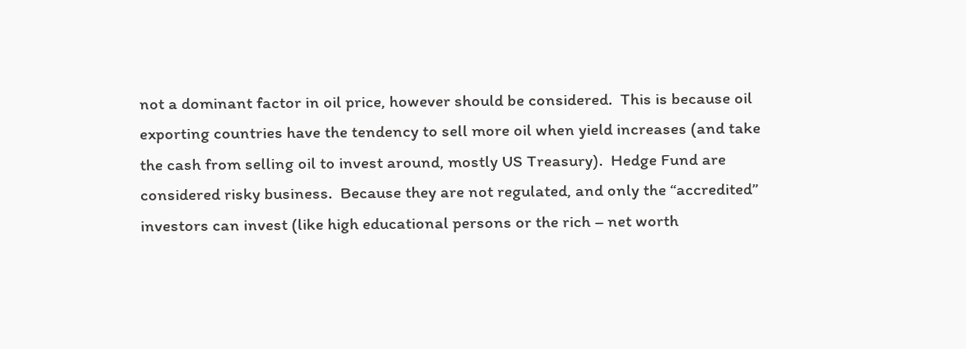not a dominant factor in oil price, however should be considered.  This is because oil exporting countries have the tendency to sell more oil when yield increases (and take the cash from selling oil to invest around, mostly US Treasury).  Hedge Fund are considered risky business.  Because they are not regulated, and only the “accredited” investors can invest (like high educational persons or the rich – net worth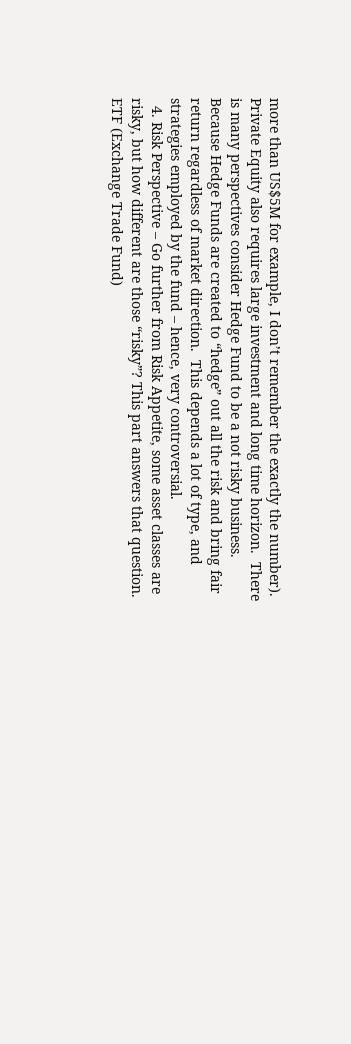more than US$5M for example, I don’t remember the exactly the number).  Private Equity also requires large investment and long time horizon.  There is many perspectives consider Hedge Fund to be a not risky business.  Because Hedge Funds are created to “hedge” out all the risk and bring fair return regardless of market direction.  This depends a lot of type, and strategies employed by the fund – hence, very controversial.
  4. Risk Perspective – Go further from Risk Appetite, some asset classes are risky, but how different are those “risky”? This part answers that question.  ETF (Exchange Trade Fund)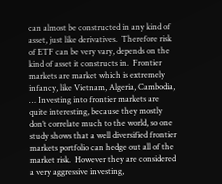can almost be constructed in any kind of asset, just like derivatives.  Therefore risk of ETF can be very vary, depends on the kind of asset it constructs in.  Frontier markets are market which is extremely infancy, like Vietnam, Algeria, Cambodia, … Investing into frontier markets are quite interesting, because they mostly don’t correlate much to the world, so one study shows that a well diversified frontier markets portfolio can hedge out all of the market risk.  However they are considered a very aggressive investing,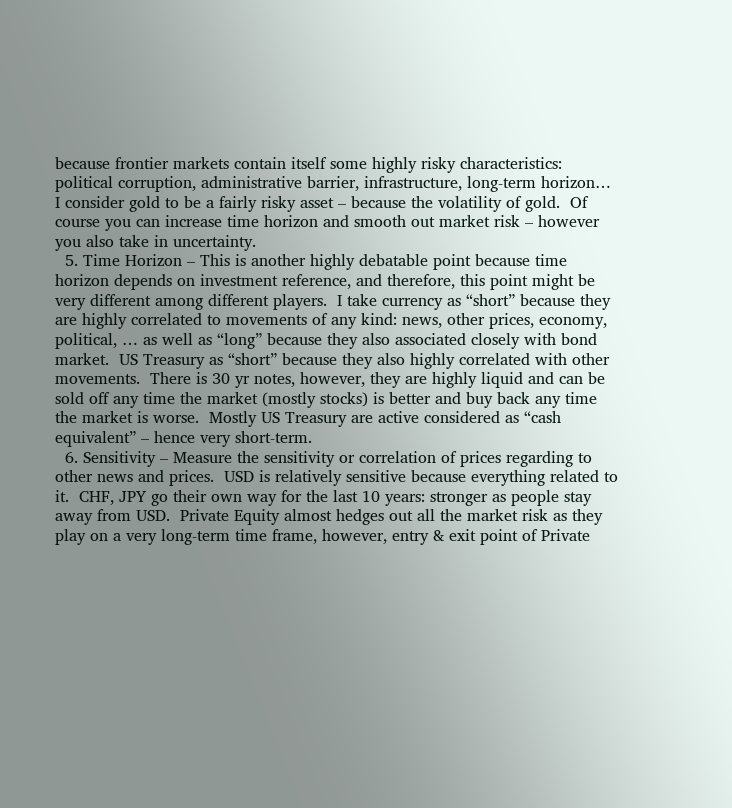because frontier markets contain itself some highly risky characteristics: political corruption, administrative barrier, infrastructure, long-term horizon…  I consider gold to be a fairly risky asset – because the volatility of gold.  Of course you can increase time horizon and smooth out market risk – however you also take in uncertainty.
  5. Time Horizon – This is another highly debatable point because time horizon depends on investment reference, and therefore, this point might be very different among different players.  I take currency as “short” because they are highly correlated to movements of any kind: news, other prices, economy, political, … as well as “long” because they also associated closely with bond market.  US Treasury as “short” because they also highly correlated with other movements.  There is 30 yr notes, however, they are highly liquid and can be sold off any time the market (mostly stocks) is better and buy back any time the market is worse.  Mostly US Treasury are active considered as “cash equivalent” – hence very short-term.
  6. Sensitivity – Measure the sensitivity or correlation of prices regarding to other news and prices.  USD is relatively sensitive because everything related to it.  CHF, JPY go their own way for the last 10 years: stronger as people stay away from USD.  Private Equity almost hedges out all the market risk as they play on a very long-term time frame, however, entry & exit point of Private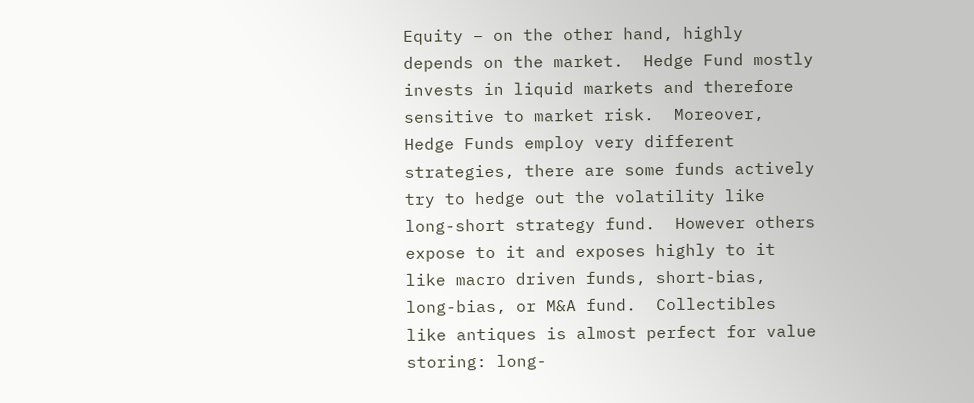Equity – on the other hand, highly depends on the market.  Hedge Fund mostly invests in liquid markets and therefore sensitive to market risk.  Moreover, Hedge Funds employ very different strategies, there are some funds actively try to hedge out the volatility like long-short strategy fund.  However others expose to it and exposes highly to it like macro driven funds, short-bias, long-bias, or M&A fund.  Collectibles like antiques is almost perfect for value storing: long-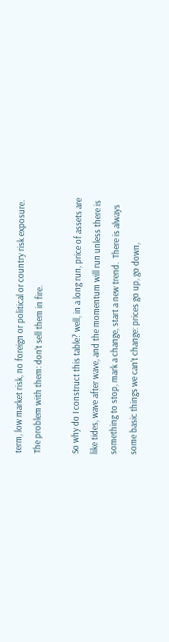term, low market risk, no foreign or political or country risk exposure.  The problem with them: don’t sell them in fire.

So why do I construct this table? well, in a long run, price of assets are like tides, wave after wave, and the momentum will run unless there is something to stop, mark a change, start a new trend.  There is always some basic things we can’t change: prices go up, go down,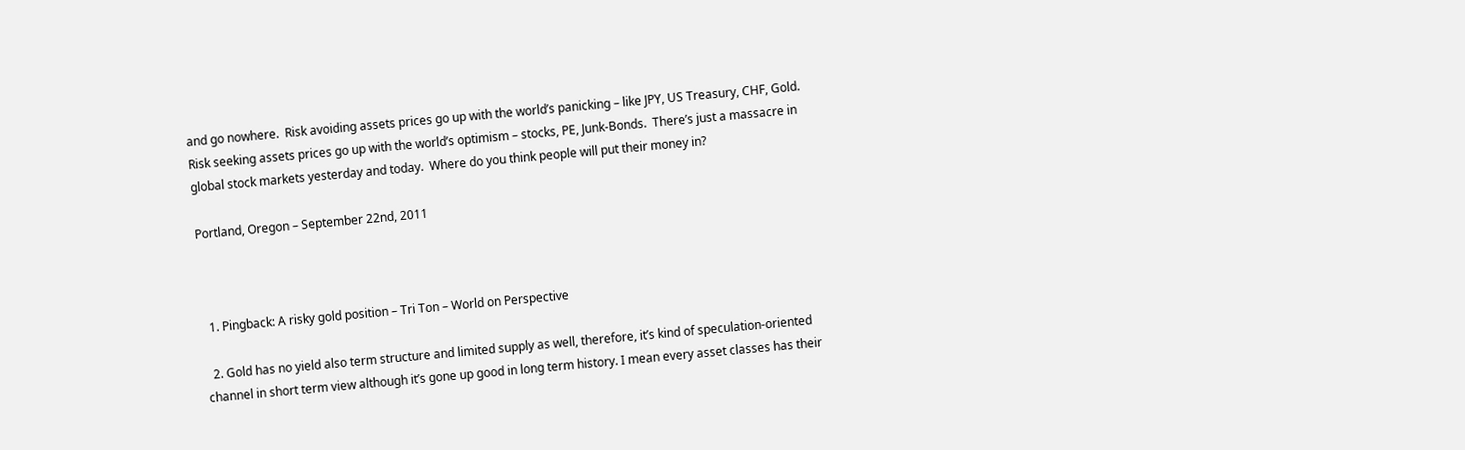and go nowhere.  Risk avoiding assets prices go up with the world’s panicking – like JPY, US Treasury, CHF, Gold.  Risk seeking assets prices go up with the world’s optimism – stocks, PE, Junk-Bonds.  There’s just a massacre in global stock markets yesterday and today.  Where do you think people will put their money in?

Portland, Oregon – September 22nd, 2011



  1. Pingback: A risky gold position – Tri Ton – World on Perspective

  2. Gold has no yield also term structure and limited supply as well, therefore, it’s kind of speculation-oriented channel in short term view although it’s gone up good in long term history. I mean every asset classes has their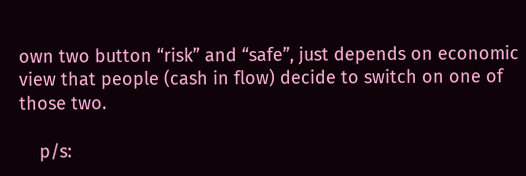own two button “risk” and “safe”, just depends on economic view that people (cash in flow) decide to switch on one of those two.

    p/s: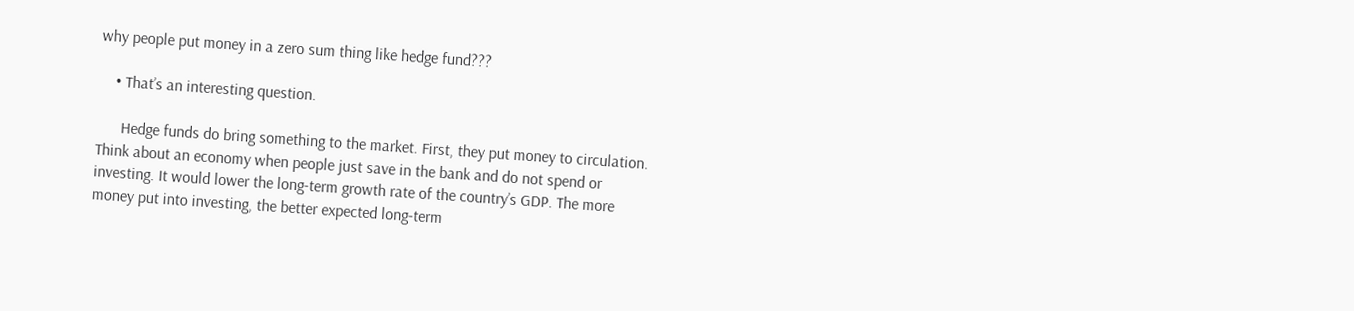why people put money in a zero sum thing like hedge fund???

    • That’s an interesting question.

      Hedge funds do bring something to the market. First, they put money to circulation. Think about an economy when people just save in the bank and do not spend or investing. It would lower the long-term growth rate of the country’s GDP. The more money put into investing, the better expected long-term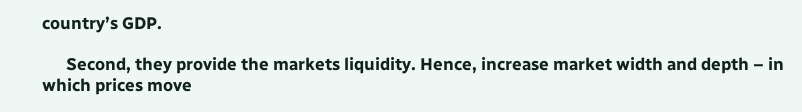country’s GDP.

      Second, they provide the markets liquidity. Hence, increase market width and depth – in which prices move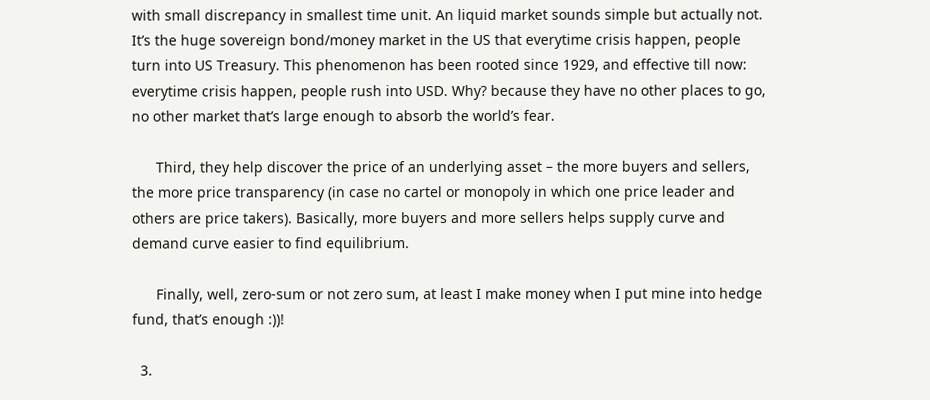with small discrepancy in smallest time unit. An liquid market sounds simple but actually not. It’s the huge sovereign bond/money market in the US that everytime crisis happen, people turn into US Treasury. This phenomenon has been rooted since 1929, and effective till now: everytime crisis happen, people rush into USD. Why? because they have no other places to go, no other market that’s large enough to absorb the world’s fear.

      Third, they help discover the price of an underlying asset – the more buyers and sellers, the more price transparency (in case no cartel or monopoly in which one price leader and others are price takers). Basically, more buyers and more sellers helps supply curve and demand curve easier to find equilibrium.

      Finally, well, zero-sum or not zero sum, at least I make money when I put mine into hedge fund, that’s enough :))!

  3.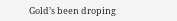Gold’s been droping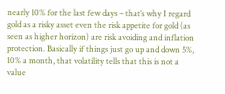nearly 10% for the last few days – that’s why I regard gold as a risky asset even the risk appetite for gold (as seen as higher horizon) are risk avoiding and inflation protection. Basically if things just go up and down 5%, 10% a month, that volatility tells that this is not a value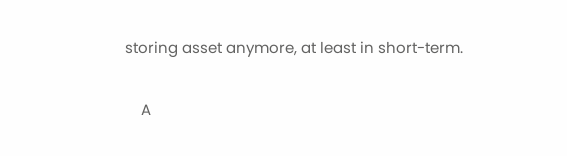storing asset anymore, at least in short-term.

    A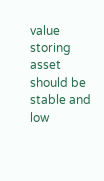value storing asset should be stable and low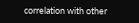correlation with other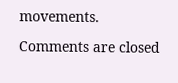movements.

Comments are closed